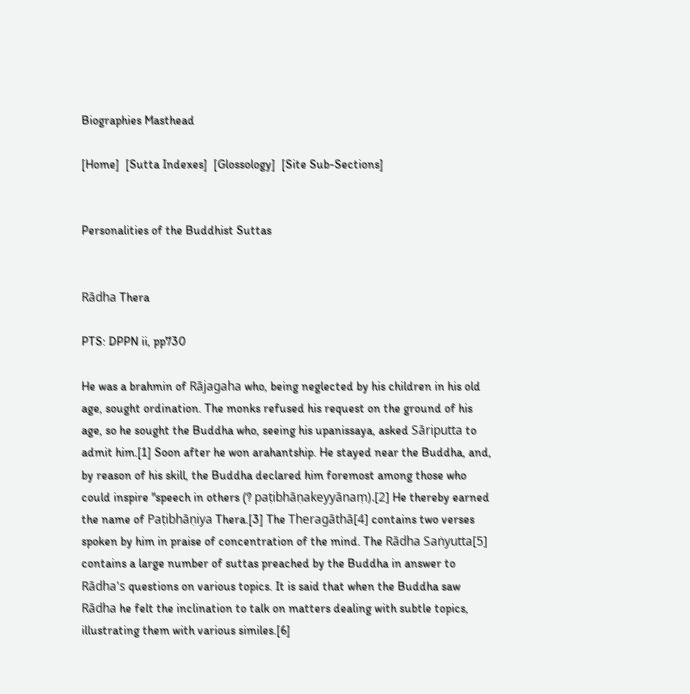Biographies Masthead

[Home]  [Sutta Indexes]  [Glossology]  [Site Sub-Sections]


Personalities of the Buddhist Suttas


Rādha Thera

PTS: DPPN ii, pp730

He was a brahmin of Rājagaha who, being neglected by his children in his old age, sought ordination. The monks refused his request on the ground of his age, so he sought the Buddha who, seeing his upanissaya, asked Sāriputta to admit him.[1] Soon after he won arahantship. He stayed near the Buddha, and, by reason of his skill, the Buddha declared him foremost among those who could inspire "speech in others (? paṭibhāṇakeyyānaṃ).[2] He thereby earned the name of Paṭibhāṇiya Thera.[3] The Theragāthā[4] contains two verses spoken by him in praise of concentration of the mind. The Rādha Saṅyutta[5] contains a large number of suttas preached by the Buddha in answer to Rādha's questions on various topics. It is said that when the Buddha saw Rādha he felt the inclination to talk on matters dealing with subtle topics, illustrating them with various similes.[6]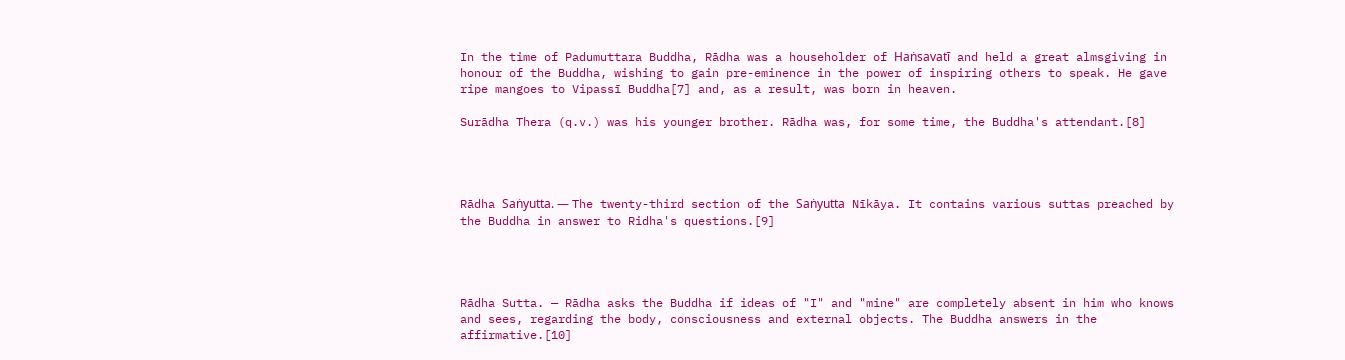In the time of Padumuttara Buddha, Rādha was a householder of Haṅsavatī and held a great almsgiving in honour of the Buddha, wishing to gain pre-eminence in the power of inspiring others to speak. He gave ripe mangoes to Vipassī Buddha[7] and, as a result, was born in heaven.

Surādha Thera (q.v.) was his younger brother. Rādha was, for some time, the Buddha's attendant.[8]




Rādha Saṅyutta. — The twenty-third section of the Saṅyutta Nīkāya. It contains various suttas preached by the Buddha in answer to Ridha's questions.[9]




Rādha Sutta. — Rādha asks the Buddha if ideas of "I" and "mine" are completely absent in him who knows and sees, regarding the body, consciousness and external objects. The Buddha answers in the affirmative.[10]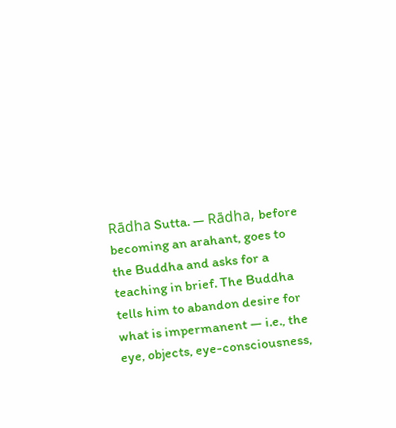Rādha Sutta. — Rādha, before becoming an arahant, goes to the Buddha and asks for a teaching in brief. The Buddha tells him to abandon desire for what is impermanent — i.e., the eye, objects, eye-consciousness,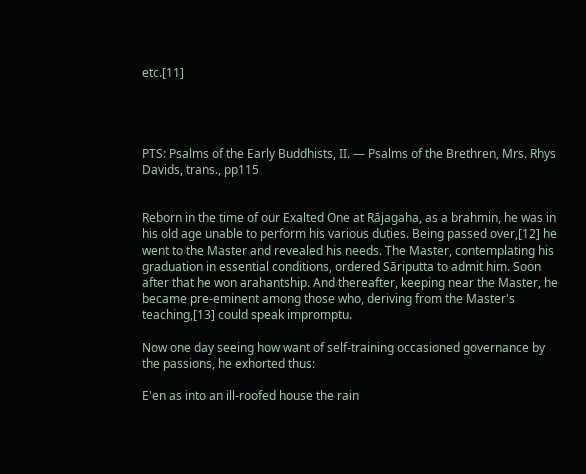etc.[11]




PTS: Psalms of the Early Buddhists, II. — Psalms of the Brethren, Mrs. Rhys Davids, trans., pp115


Reborn in the time of our Exalted One at Rājagaha, as a brahmin, he was in his old age unable to perform his various duties. Being passed over,[12] he went to the Master and revealed his needs. The Master, contemplating his graduation in essential conditions, ordered Sāriputta to admit him. Soon after that he won arahantship. And thereafter, keeping near the Master, he became pre-eminent among those who, deriving from the Master's teaching,[13] could speak impromptu.

Now one day seeing how want of self-training occasioned governance by the passions, he exhorted thus:

E'en as into an ill-roofed house the rain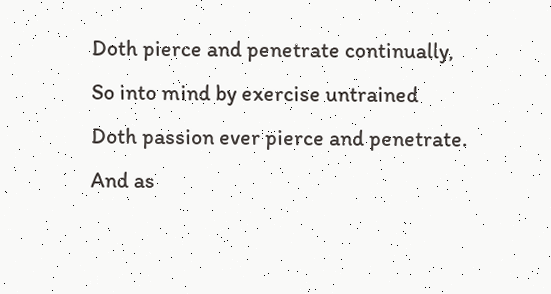Doth pierce and penetrate continually,
So into mind by exercise untrained
Doth passion ever pierce and penetrate.
And as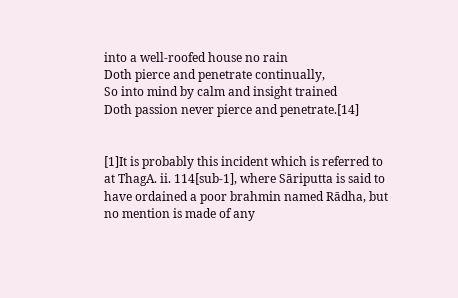into a well-roofed house no rain
Doth pierce and penetrate continually,
So into mind by calm and insight trained
Doth passion never pierce and penetrate.[14]


[1]It is probably this incident which is referred to at ThagA. ii. 114[sub-1], where Sāriputta is said to have ordained a poor brahmin named Rādha, but no mention is made of any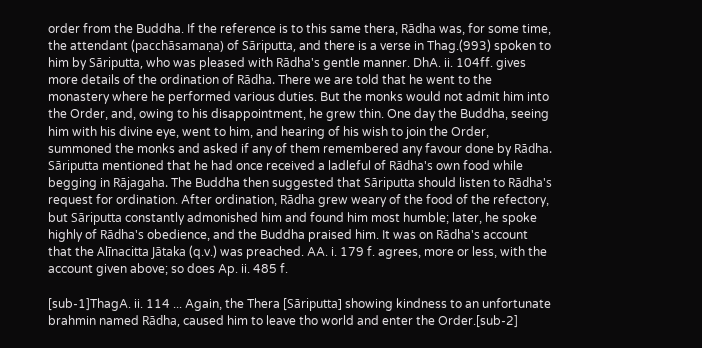order from the Buddha. If the reference is to this same thera, Rādha was, for some time, the attendant (pacchāsamaṇa) of Sāriputta, and there is a verse in Thag.(993) spoken to him by Sāriputta, who was pleased with Rādha's gentle manner. DhA. ii. 104ff. gives more details of the ordination of Rādha. There we are told that he went to the monastery where he performed various duties. But the monks would not admit him into the Order, and, owing to his disappointment, he grew thin. One day the Buddha, seeing him with his divine eye, went to him, and hearing of his wish to join the Order, summoned the monks and asked if any of them remembered any favour done by Rādha. Sāriputta mentioned that he had once received a ladleful of Rādha's own food while begging in Rājagaha. The Buddha then suggested that Sāriputta should listen to Rādha's request for ordination. After ordination, Rādha grew weary of the food of the refectory, but Sāriputta constantly admonished him and found him most humble; later, he spoke highly of Rādha's obedience, and the Buddha praised him. It was on Rādha's account that the Alīnacitta Jātaka (q.v.) was preached. AA. i. 179 f. agrees, more or less, with the account given above; so does Ap. ii. 485 f.

[sub-1]ThagA. ii. 114 ... Again, the Thera [Sāriputta] showing kindness to an unfortunate brahmin named Rādha, caused him to leave tho world and enter the Order.[sub-2]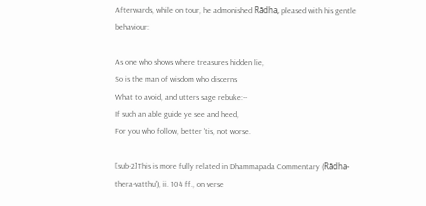Afterwards, while on tour, he admonished Rādha, pleased with his gentle behaviour:

As one who shows where treasures hidden lie,
So is the man of wisdom who discerns
What to avoid, and utters sage rebuke:--
If such an able guide ye see and heed,
For you who follow, better 'tis, not worse.

[sub-2]This is more fully related in Dhammapada Commentary (Rādha-thera-vatthu'), ii. 104 ff., on verse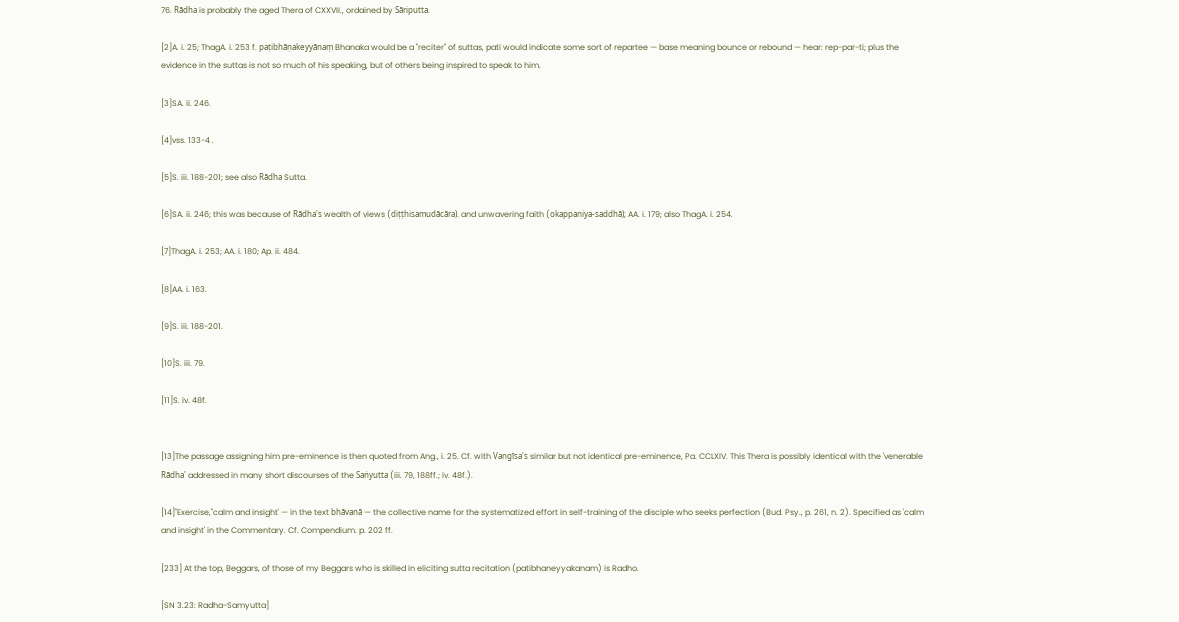76. Rādha is probably the aged Thera of CXXVII., ordained by Sāriputta.

[2]A. i. 25; ThagA. i. 253 f. paṭibhāṇakeyyānaṃ Bhanaka would be a "reciter" of suttas, pati would indicate some sort of repartee — base meaning bounce or rebound — hear: rep-par-ti; plus the evidence in the suttas is not so much of his speaking, but of others being inspired to speak to him.

[3]SA. ii. 246.

[4]vss. 133-4 .

[5]S. iii. 188-201; see also Rādha Sutta.

[6]SA. ii. 246; this was because of Rādha's wealth of views (diṭṭhisamudācāra). and unwavering faith (okappaniya-saddhā); AA. i. 179; also ThagA. i. 254.

[7]ThagA. i. 253; AA. i. 180; Ap. ii. 484.

[8]AA. i. 163.

[9]S. iii. 188-201.

[10]S. iii. 79.

[11]S. iv. 48f.


[13]The passage assigning him pre-eminence is then quoted from Ang., i. 25. Cf. with Vangīsa's similar but not identical pre-eminence, Pa. CCLXIV. This Thera is possibly identical with the 'venerable Rādha' addressed in many short discourses of the Saṅyutta (iii. 79, 188ff.; iv. 48f.).

[14]"Exercise,''calm and insight' — in the text bhāvanā — the collective name for the systematized effort in self-training of the disciple who seeks perfection (Bud. Psy., p. 261, n. 2). Specified as 'calm and insight' in the Commentary. Cf. Compendium. p. 202 ff.

[233] At the top, Beggars, of those of my Beggars who is skilled in eliciting sutta recitation (patibhaneyyakanam) is Radho.

[SN 3.23: Radha-Samyutta]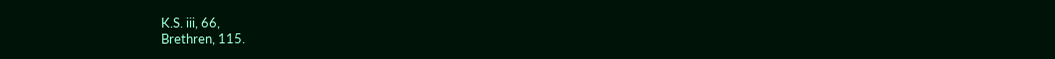K.S. iii, 66,
Brethren, 115.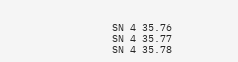SN 4 35.76
SN 4 35.77
SN 4 35.78